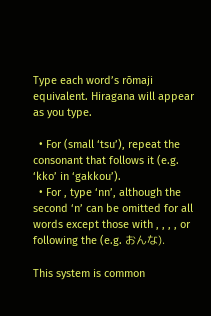Type each word’s rōmaji equivalent. Hiragana will appear as you type.

  • For (small ‘tsu’), repeat the consonant that follows it (e.g. ‘kko’ in ‘gakkou’).
  • For , type ‘nn’, although the second ‘n’ can be omitted for all words except those with , , , , or following the (e.g. おんな).

This system is common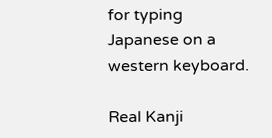for typing Japanese on a western keyboard.

Real Kanji